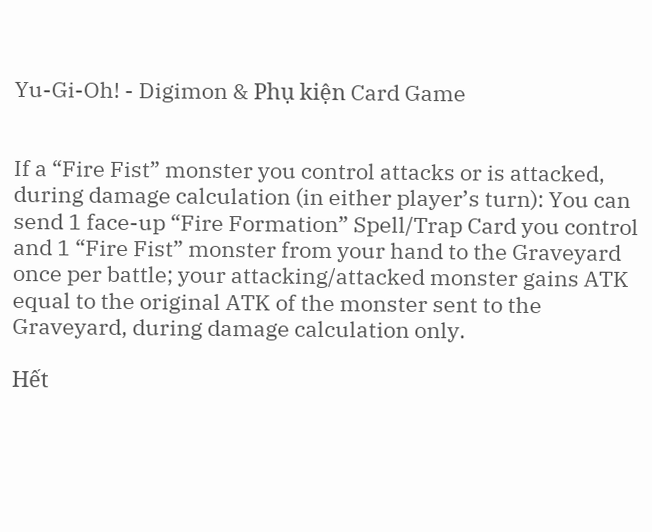Yu-Gi-Oh! - Digimon & Phụ kiện Card Game


If a “Fire Fist” monster you control attacks or is attacked, during damage calculation (in either player’s turn): You can send 1 face-up “Fire Formation” Spell/Trap Card you control and 1 “Fire Fist” monster from your hand to the Graveyard once per battle; your attacking/attacked monster gains ATK equal to the original ATK of the monster sent to the Graveyard, during damage calculation only.

Hết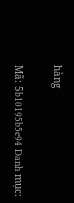hàng

Mã: 5b10195b5e94 Danh mục: